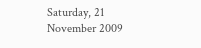Saturday, 21 November 2009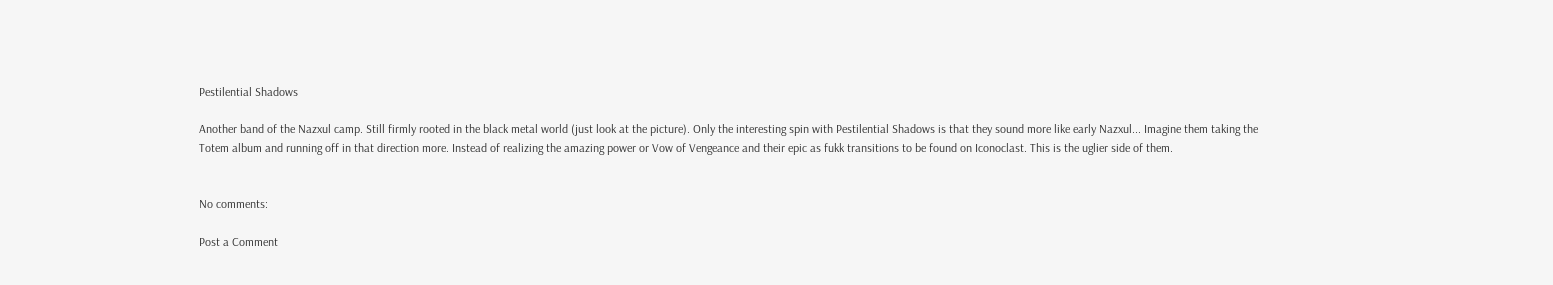Pestilential Shadows

Another band of the Nazxul camp. Still firmly rooted in the black metal world (just look at the picture). Only the interesting spin with Pestilential Shadows is that they sound more like early Nazxul... Imagine them taking the Totem album and running off in that direction more. Instead of realizing the amazing power or Vow of Vengeance and their epic as fukk transitions to be found on Iconoclast. This is the uglier side of them.


No comments:

Post a Comment